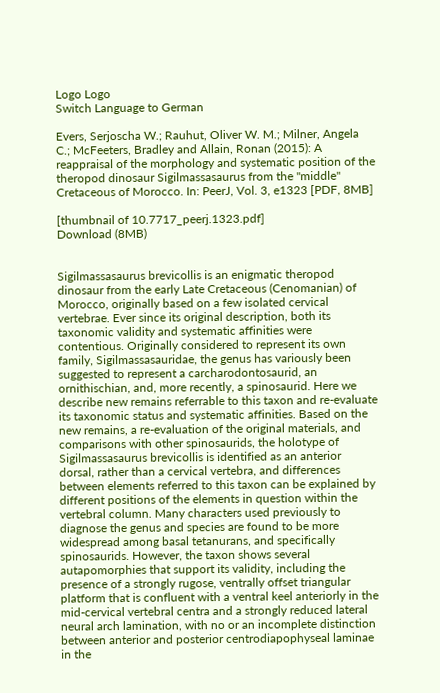Logo Logo
Switch Language to German

Evers, Serjoscha W.; Rauhut, Oliver W. M.; Milner, Angela C.; McFeeters, Bradley and Allain, Ronan (2015): A reappraisal of the morphology and systematic position of the theropod dinosaur Sigilmassasaurus from the "middle" Cretaceous of Morocco. In: PeerJ, Vol. 3, e1323 [PDF, 8MB]

[thumbnail of 10.7717_peerj.1323.pdf]
Download (8MB)


Sigilmassasaurus brevicollis is an enigmatic theropod dinosaur from the early Late Cretaceous (Cenomanian) of Morocco, originally based on a few isolated cervical vertebrae. Ever since its original description, both its taxonomic validity and systematic affinities were contentious. Originally considered to represent its own family, Sigilmassasauridae, the genus has variously been suggested to represent a carcharodontosaurid, an ornithischian, and, more recently, a spinosaurid. Here we describe new remains referrable to this taxon and re-evaluate its taxonomic status and systematic affinities. Based on the new remains, a re-evaluation of the original materials, and comparisons with other spinosaurids, the holotype of Sigilmassasaurus brevicollis is identified as an anterior dorsal, rather than a cervical vertebra, and differences between elements referred to this taxon can be explained by different positions of the elements in question within the vertebral column. Many characters used previously to diagnose the genus and species are found to be more widespread among basal tetanurans, and specifically spinosaurids. However, the taxon shows several autapomorphies that support its validity, including the presence of a strongly rugose, ventrally offset triangular platform that is confluent with a ventral keel anteriorly in the mid-cervical vertebral centra and a strongly reduced lateral neural arch lamination, with no or an incomplete distinction between anterior and posterior centrodiapophyseal laminae in the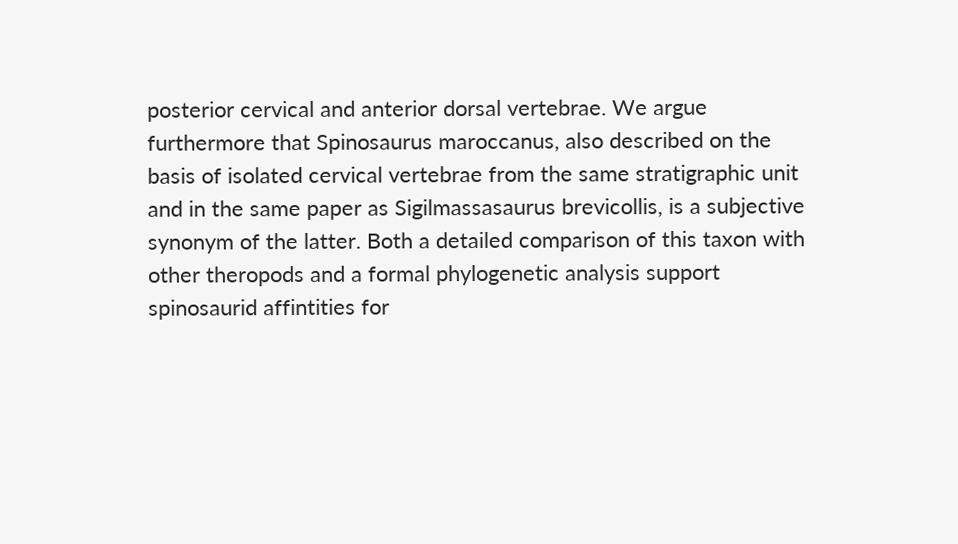posterior cervical and anterior dorsal vertebrae. We argue furthermore that Spinosaurus maroccanus, also described on the basis of isolated cervical vertebrae from the same stratigraphic unit and in the same paper as Sigilmassasaurus brevicollis, is a subjective synonym of the latter. Both a detailed comparison of this taxon with other theropods and a formal phylogenetic analysis support spinosaurid affintities for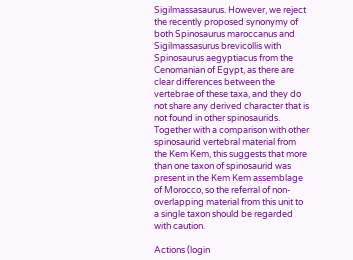Sigilmassasaurus. However, we reject the recently proposed synonymy of both Spinosaurus maroccanus and Sigilmassasurus brevicollis with Spinosaurus aegyptiacus from the Cenomanian of Egypt, as there are clear differences between the vertebrae of these taxa, and they do not share any derived character that is not found in other spinosaurids. Together with a comparison with other spinosaurid vertebral material from the Kem Kem, this suggests that more than one taxon of spinosaurid was present in the Kem Kem assemblage of Morocco, so the referral of non-overlapping material from this unit to a single taxon should be regarded with caution.

Actions (login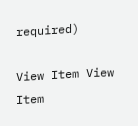required)

View Item View Item